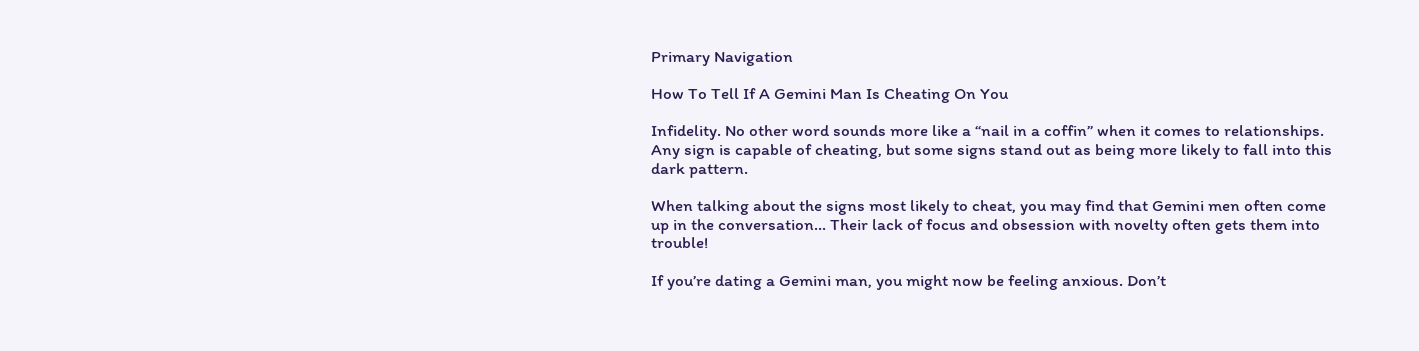Primary Navigation

How To Tell If A Gemini Man Is Cheating On You

Infidelity. No other word sounds more like a “nail in a coffin” when it comes to relationships. Any sign is capable of cheating, but some signs stand out as being more likely to fall into this dark pattern.

When talking about the signs most likely to cheat, you may find that Gemini men often come up in the conversation… Their lack of focus and obsession with novelty often gets them into trouble!

If you’re dating a Gemini man, you might now be feeling anxious. Don’t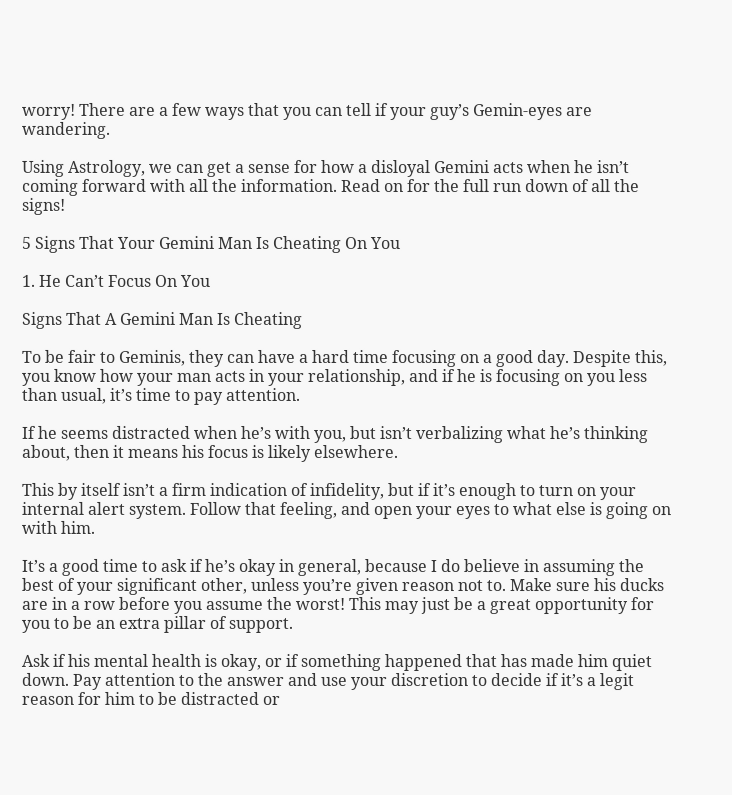worry! There are a few ways that you can tell if your guy’s Gemin-eyes are wandering.

Using Astrology, we can get a sense for how a disloyal Gemini acts when he isn’t coming forward with all the information. Read on for the full run down of all the signs!

5 Signs That Your Gemini Man Is Cheating On You

1. He Can’t Focus On You

Signs That A Gemini Man Is Cheating

To be fair to Geminis, they can have a hard time focusing on a good day. Despite this, you know how your man acts in your relationship, and if he is focusing on you less than usual, it’s time to pay attention.

If he seems distracted when he’s with you, but isn’t verbalizing what he’s thinking about, then it means his focus is likely elsewhere.

This by itself isn’t a firm indication of infidelity, but if it’s enough to turn on your internal alert system. Follow that feeling, and open your eyes to what else is going on with him.

It’s a good time to ask if he’s okay in general, because I do believe in assuming the best of your significant other, unless you’re given reason not to. Make sure his ducks are in a row before you assume the worst! This may just be a great opportunity for you to be an extra pillar of support.

Ask if his mental health is okay, or if something happened that has made him quiet down. Pay attention to the answer and use your discretion to decide if it’s a legit reason for him to be distracted or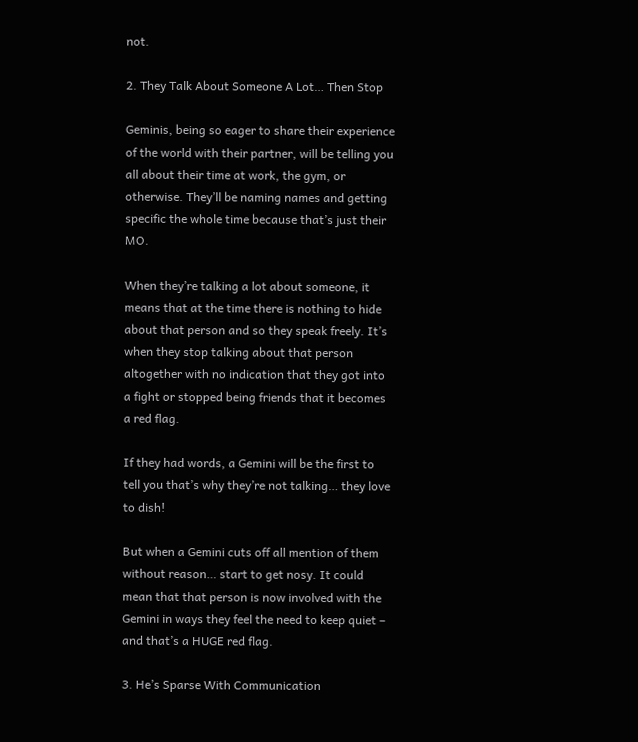not.

2. They Talk About Someone A Lot… Then Stop

Geminis, being so eager to share their experience of the world with their partner, will be telling you all about their time at work, the gym, or otherwise. They’ll be naming names and getting specific the whole time because that’s just their MO.

When they’re talking a lot about someone, it means that at the time there is nothing to hide about that person and so they speak freely. It’s when they stop talking about that person altogether with no indication that they got into a fight or stopped being friends that it becomes a red flag.

If they had words, a Gemini will be the first to tell you that’s why they’re not talking… they love to dish!

But when a Gemini cuts off all mention of them without reason… start to get nosy. It could mean that that person is now involved with the Gemini in ways they feel the need to keep quiet – and that’s a HUGE red flag.

3. He’s Sparse With Communication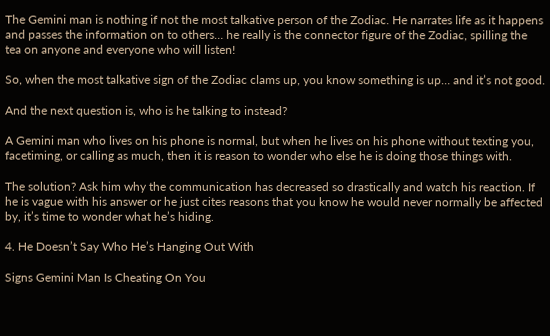The Gemini man is nothing if not the most talkative person of the Zodiac. He narrates life as it happens and passes the information on to others… he really is the connector figure of the Zodiac, spilling the tea on anyone and everyone who will listen!

So, when the most talkative sign of the Zodiac clams up, you know something is up… and it’s not good.

And the next question is, who is he talking to instead?

A Gemini man who lives on his phone is normal, but when he lives on his phone without texting you, facetiming, or calling as much, then it is reason to wonder who else he is doing those things with.

The solution? Ask him why the communication has decreased so drastically and watch his reaction. If he is vague with his answer or he just cites reasons that you know he would never normally be affected by, it’s time to wonder what he’s hiding.

4. He Doesn’t Say Who He’s Hanging Out With

Signs Gemini Man Is Cheating On You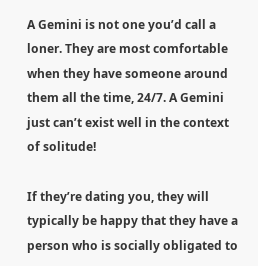A Gemini is not one you’d call a loner. They are most comfortable when they have someone around them all the time, 24/7. A Gemini just can’t exist well in the context of solitude!

If they’re dating you, they will typically be happy that they have a person who is socially obligated to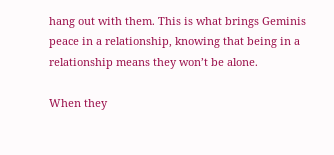hang out with them. This is what brings Geminis peace in a relationship, knowing that being in a relationship means they won’t be alone.

When they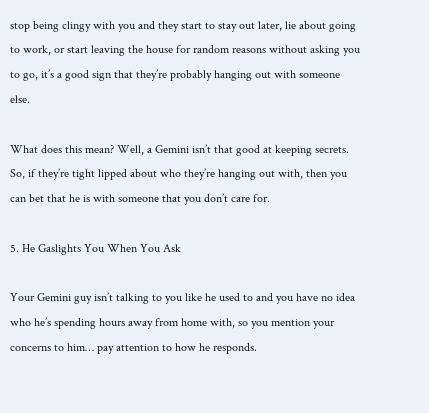stop being clingy with you and they start to stay out later, lie about going to work, or start leaving the house for random reasons without asking you to go, it’s a good sign that they’re probably hanging out with someone else.

What does this mean? Well, a Gemini isn’t that good at keeping secrets. So, if they’re tight lipped about who they’re hanging out with, then you can bet that he is with someone that you don’t care for.

5. He Gaslights You When You Ask

Your Gemini guy isn’t talking to you like he used to and you have no idea who he’s spending hours away from home with, so you mention your concerns to him… pay attention to how he responds.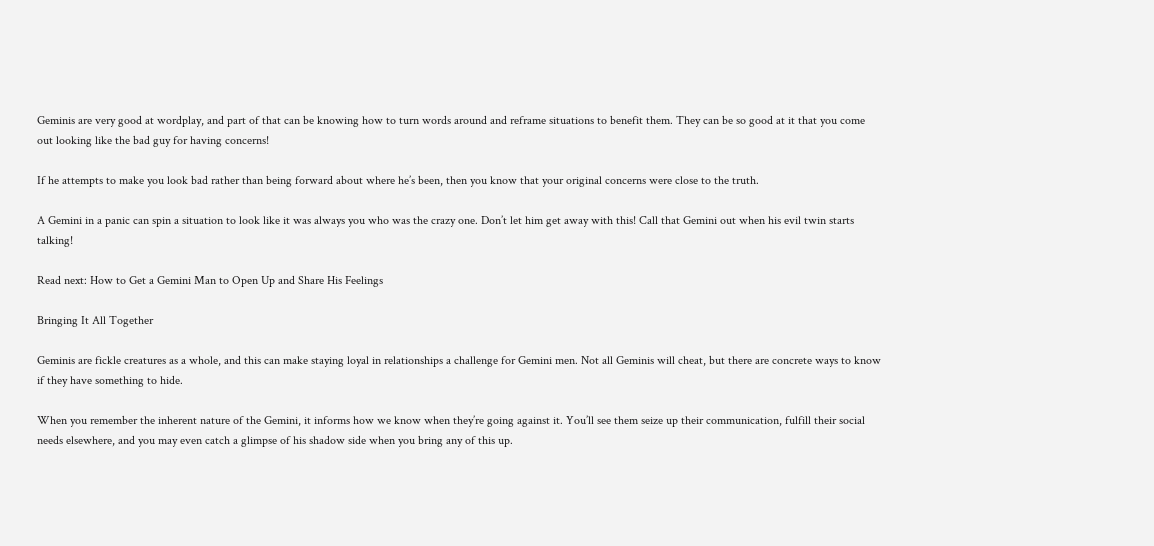Geminis are very good at wordplay, and part of that can be knowing how to turn words around and reframe situations to benefit them. They can be so good at it that you come out looking like the bad guy for having concerns!

If he attempts to make you look bad rather than being forward about where he’s been, then you know that your original concerns were close to the truth.

A Gemini in a panic can spin a situation to look like it was always you who was the crazy one. Don’t let him get away with this! Call that Gemini out when his evil twin starts talking!

Read next: How to Get a Gemini Man to Open Up and Share His Feelings

Bringing It All Together

Geminis are fickle creatures as a whole, and this can make staying loyal in relationships a challenge for Gemini men. Not all Geminis will cheat, but there are concrete ways to know if they have something to hide.

When you remember the inherent nature of the Gemini, it informs how we know when they’re going against it. You’ll see them seize up their communication, fulfill their social needs elsewhere, and you may even catch a glimpse of his shadow side when you bring any of this up.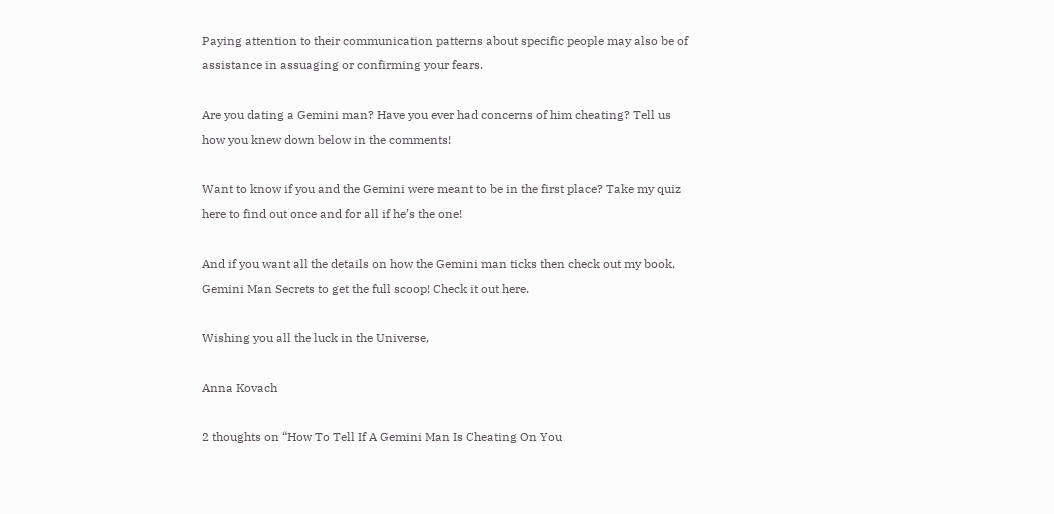Paying attention to their communication patterns about specific people may also be of assistance in assuaging or confirming your fears.

Are you dating a Gemini man? Have you ever had concerns of him cheating? Tell us how you knew down below in the comments!

Want to know if you and the Gemini were meant to be in the first place? Take my quiz here to find out once and for all if he’s the one!

And if you want all the details on how the Gemini man ticks then check out my book, Gemini Man Secrets to get the full scoop! Check it out here.

Wishing you all the luck in the Universe,

Anna Kovach

2 thoughts on “How To Tell If A Gemini Man Is Cheating On You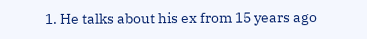1. He talks about his ex from 15 years ago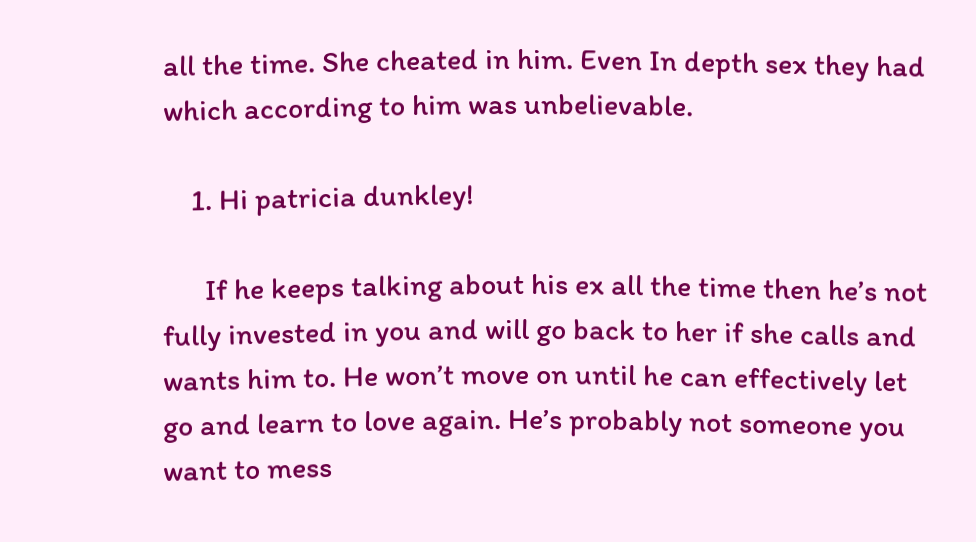all the time. She cheated in him. Even In depth sex they had which according to him was unbelievable.

    1. Hi patricia dunkley!

      If he keeps talking about his ex all the time then he’s not fully invested in you and will go back to her if she calls and wants him to. He won’t move on until he can effectively let go and learn to love again. He’s probably not someone you want to mess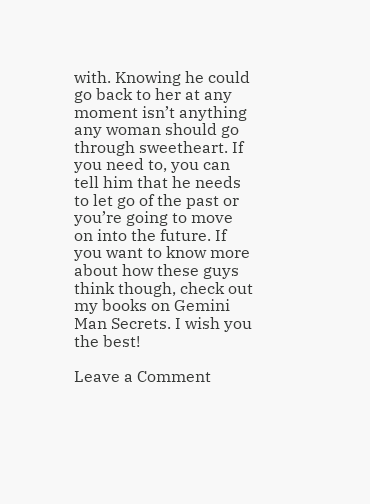with. Knowing he could go back to her at any moment isn’t anything any woman should go through sweetheart. If you need to, you can tell him that he needs to let go of the past or you’re going to move on into the future. If you want to know more about how these guys think though, check out my books on Gemini Man Secrets. I wish you the best!

Leave a Comment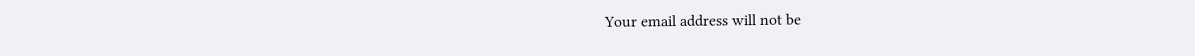Your email address will not be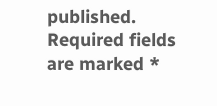published. Required fields are marked *